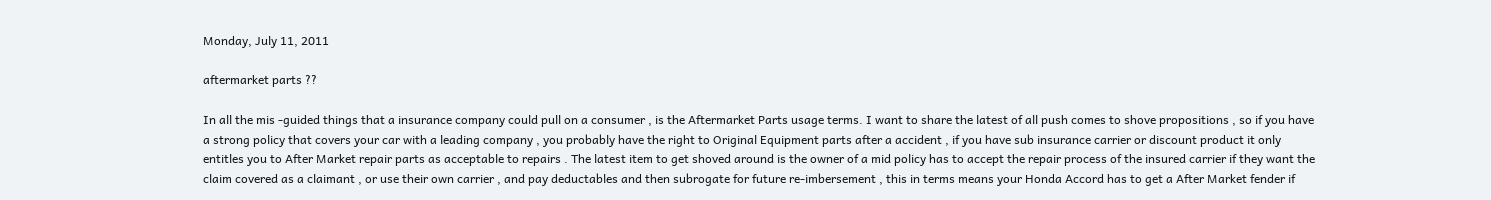Monday, July 11, 2011

aftermarket parts ??

In all the mis -guided things that a insurance company could pull on a consumer , is the Aftermarket Parts usage terms. I want to share the latest of all push comes to shove propositions , so if you have a strong policy that covers your car with a leading company , you probably have the right to Original Equipment parts after a accident , if you have sub insurance carrier or discount product it only entitles you to After Market repair parts as acceptable to repairs . The latest item to get shoved around is the owner of a mid policy has to accept the repair process of the insured carrier if they want the claim covered as a claimant , or use their own carrier , and pay deductables and then subrogate for future re-imbersement , this in terms means your Honda Accord has to get a After Market fender if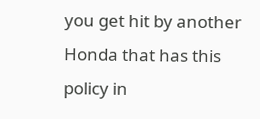you get hit by another Honda that has this policy in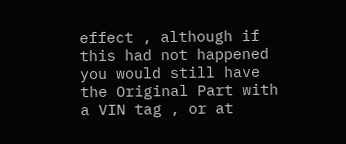effect , although if this had not happened you would still have the Original Part with a VIN tag , or at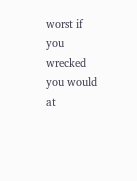worst if you wrecked you would at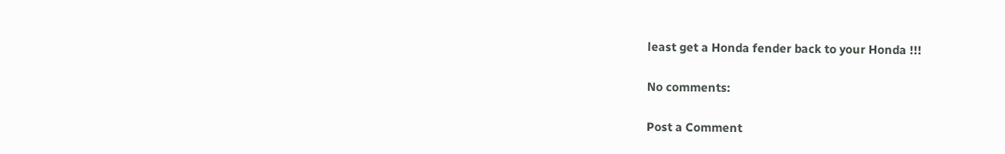least get a Honda fender back to your Honda !!!

No comments:

Post a Comment